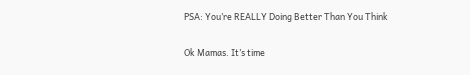PSA: You’re REALLY Doing Better Than You Think


Ok Mamas. It’s time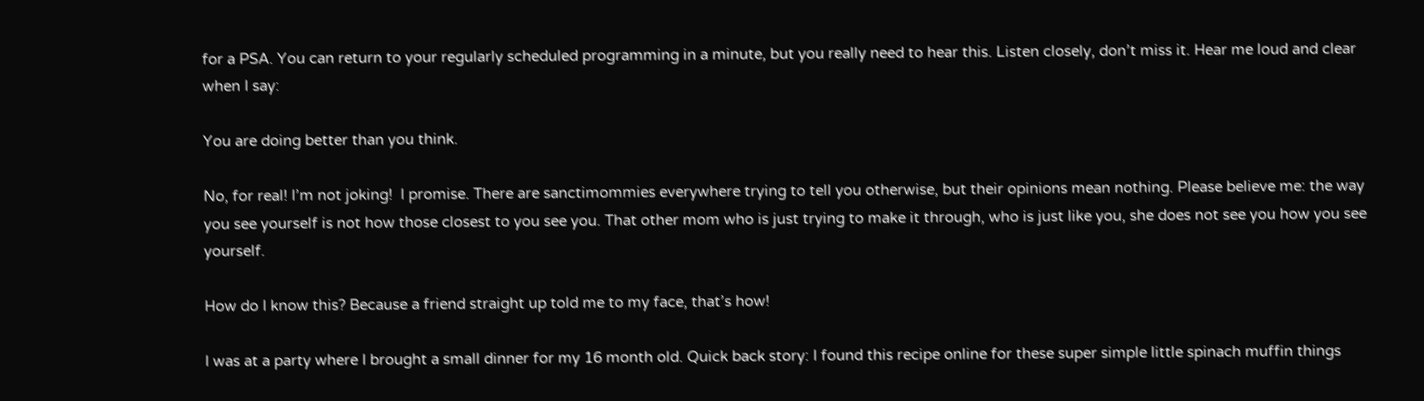for a PSA. You can return to your regularly scheduled programming in a minute, but you really need to hear this. Listen closely, don’t miss it. Hear me loud and clear when I say:

You are doing better than you think.

No, for real! I’m not joking!  I promise. There are sanctimommies everywhere trying to tell you otherwise, but their opinions mean nothing. Please believe me: the way you see yourself is not how those closest to you see you. That other mom who is just trying to make it through, who is just like you, she does not see you how you see yourself.

How do I know this? Because a friend straight up told me to my face, that’s how!

I was at a party where I brought a small dinner for my 16 month old. Quick back story: I found this recipe online for these super simple little spinach muffin things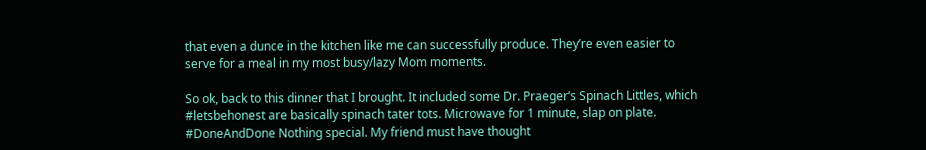that even a dunce in the kitchen like me can successfully produce. They’re even easier to serve for a meal in my most busy/lazy Mom moments.

So ok, back to this dinner that I brought. It included some Dr. Praeger’s Spinach Littles, which #letsbehonest are basically spinach tater tots. Microwave for 1 minute, slap on plate. #DoneAndDone Nothing special. My friend must have thought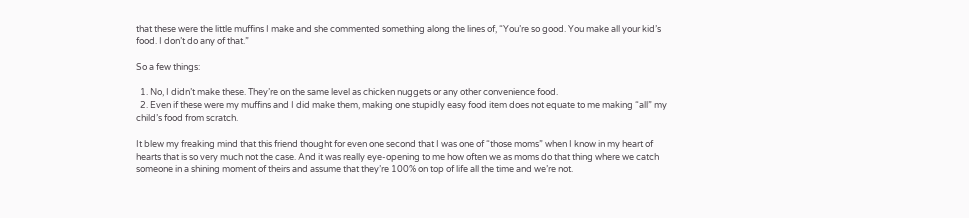that these were the little muffins I make and she commented something along the lines of, “You’re so good. You make all your kid’s food. I don’t do any of that.”

So a few things:

  1. No, I didn’t make these. They’re on the same level as chicken nuggets or any other convenience food.
  2. Even if these were my muffins and I did make them, making one stupidly easy food item does not equate to me making “all” my child’s food from scratch.

It blew my freaking mind that this friend thought for even one second that I was one of “those moms” when I know in my heart of hearts that is so very much not the case. And it was really eye-opening to me how often we as moms do that thing where we catch someone in a shining moment of theirs and assume that they’re 100% on top of life all the time and we’re not.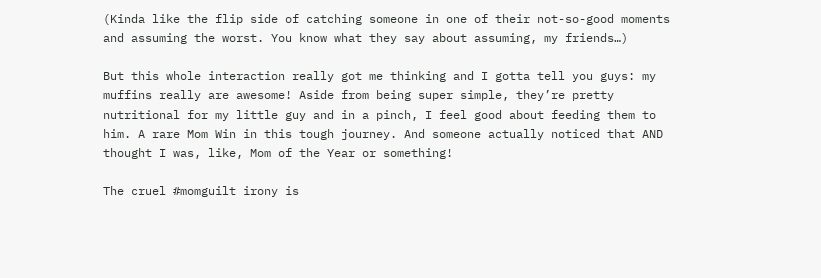(Kinda like the flip side of catching someone in one of their not-so-good moments and assuming the worst. You know what they say about assuming, my friends…)

But this whole interaction really got me thinking and I gotta tell you guys: my muffins really are awesome! Aside from being super simple, they’re pretty nutritional for my little guy and in a pinch, I feel good about feeding them to him. A rare Mom Win in this tough journey. And someone actually noticed that AND thought I was, like, Mom of the Year or something!

The cruel #momguilt irony is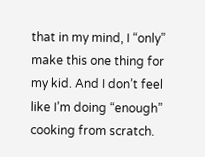that in my mind, I “only” make this one thing for my kid. And I don’t feel like I’m doing “enough” cooking from scratch.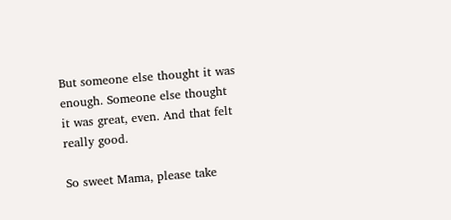But someone else thought it was enough. Someone else thought it was great, even. And that felt really good.

So sweet Mama, please take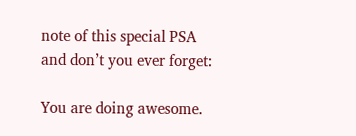note of this special PSA and don’t you ever forget:

You are doing awesome.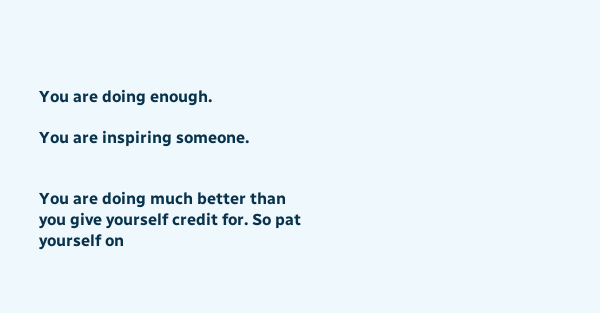You are doing enough.

You are inspiring someone.


You are doing much better than you give yourself credit for. So pat yourself on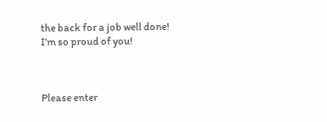the back for a job well done! I’m so proud of you!



Please enter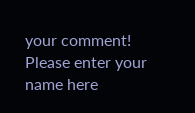your comment!
Please enter your name here